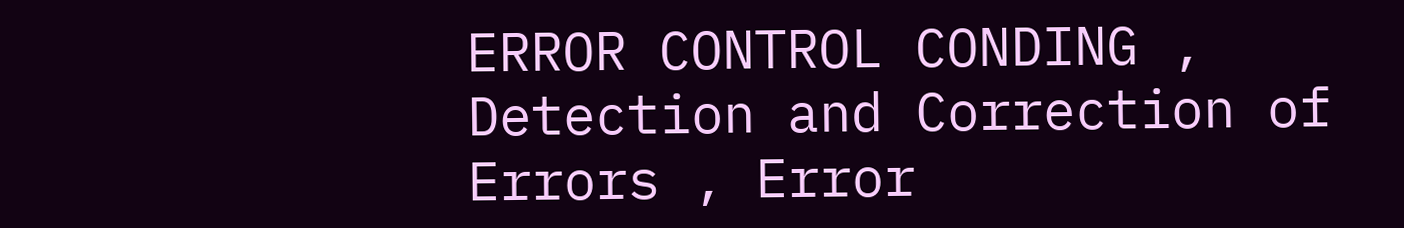ERROR CONTROL CONDING , Detection and Correction of Errors , Error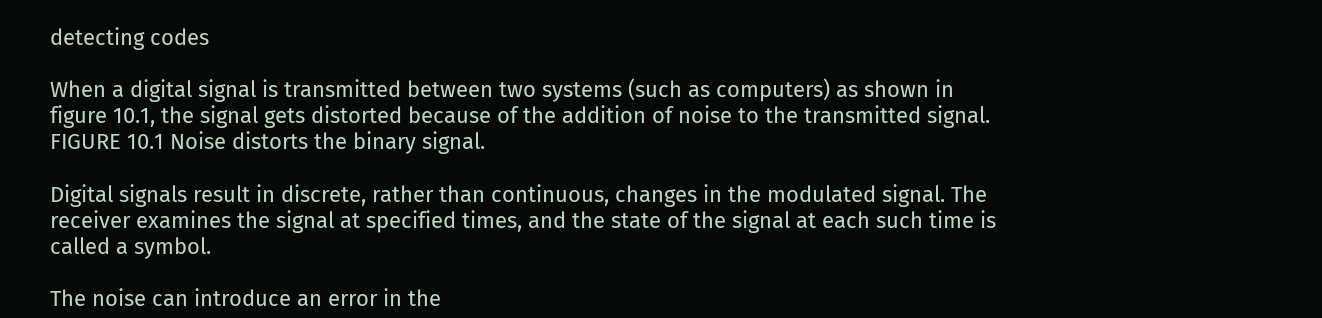detecting codes

When a digital signal is transmitted between two systems (such as computers) as shown in figure 10.1, the signal gets distorted because of the addition of noise to the transmitted signal.
FIGURE 10.1 Noise distorts the binary signal.

Digital signals result in discrete, rather than continuous, changes in the modulated signal. The receiver examines the signal at specified times, and the state of the signal at each such time is called a symbol.

The noise can introduce an error in the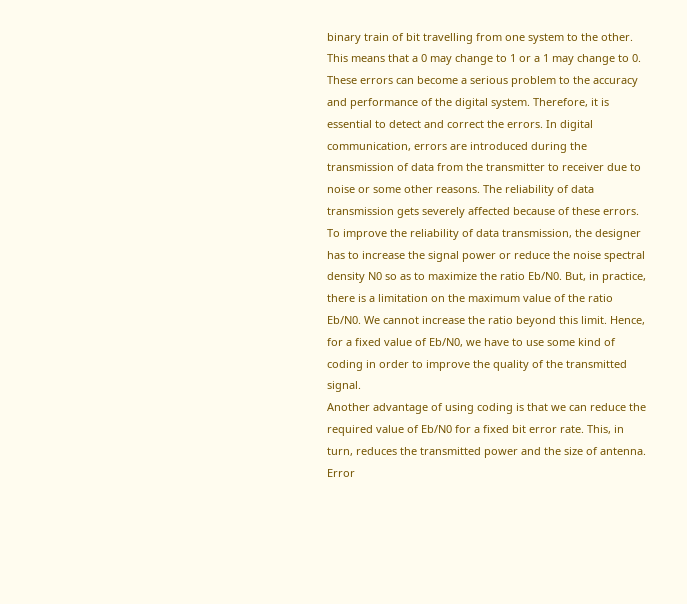binary train of bit travelling from one system to the other. This means that a 0 may change to 1 or a 1 may change to 0. These errors can become a serious problem to the accuracy and performance of the digital system. Therefore, it is essential to detect and correct the errors. In digital communication, errors are introduced during the transmission of data from the transmitter to receiver due to noise or some other reasons. The reliability of data transmission gets severely affected because of these errors. To improve the reliability of data transmission, the designer has to increase the signal power or reduce the noise spectral density N0 so as to maximize the ratio Eb/N0. But, in practice, there is a limitation on the maximum value of the ratio Eb/N0. We cannot increase the ratio beyond this limit. Hence, for a fixed value of Eb/N0, we have to use some kind of coding in order to improve the quality of the transmitted signal.
Another advantage of using coding is that we can reduce the required value of Eb/N0 for a fixed bit error rate. This, in turn, reduces the transmitted power and the size of antenna. Error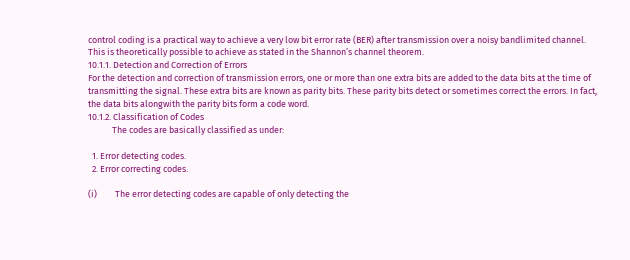control coding is a practical way to achieve a very low bit error rate (BER) after transmission over a noisy bandlimited channel. This is theoretically possible to achieve as stated in the Shannon’s channel theorem.
10.1.1. Detection and Correction of Errors
For the detection and correction of transmission errors, one or more than one extra bits are added to the data bits at the time of transmitting the signal. These extra bits are known as parity bits. These parity bits detect or sometimes correct the errors. In fact, the data bits alongwith the parity bits form a code word.
10.1.2. Classification of Codes
            The codes are basically classified as under:

  1. Error detecting codes.
  2. Error correcting codes.

(i)         The error detecting codes are capable of only detecting the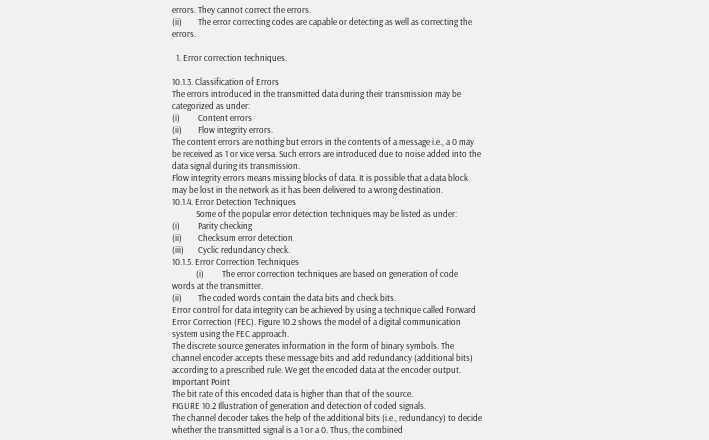errors. They cannot correct the errors.
(ii)        The error correcting codes are capable or detecting as well as correcting the errors.

  1. Error correction techniques.

10.1.3. Classification of Errors
The errors introduced in the transmitted data during their transmission may be categorized as under:
(i)         Content errors
(ii)        Flow integrity errors.
The content errors are nothing but errors in the contents of a message i.e., a 0 may be received as 1 or vice versa. Such errors are introduced due to noise added into the data signal during its transmission.
Flow integrity errors means missing blocks of data. It is possible that a data block may be lost in the network as it has been delivered to a wrong destination.
10.1.4. Error Detection Techniques
            Some of the popular error detection techniques may be listed as under:
(i)         Parity checking
(ii)        Checksum error detection
(iii)       Cyclic redundancy check.
10.1.5. Error Correction Techniques
            (i)         The error correction techniques are based on generation of code words at the transmitter.
(ii)        The coded words contain the data bits and check bits.
Error control for data integrity can be achieved by using a technique called Forward Error Correction (FEC). Figure 10.2 shows the model of a digital communication system using the FEC approach.
The discrete source generates information in the form of binary symbols. The channel encoder accepts these message bits and add redundancy (additional bits) according to a prescribed rule. We get the encoded data at the encoder output.
Important Point
The bit rate of this encoded data is higher than that of the source.
FIGURE 10.2 Illustration of generation and detection of coded signals.
The channel decoder takes the help of the additional bits (i.e., redundancy) to decide whether the transmitted signal is a 1 or a 0. Thus, the combined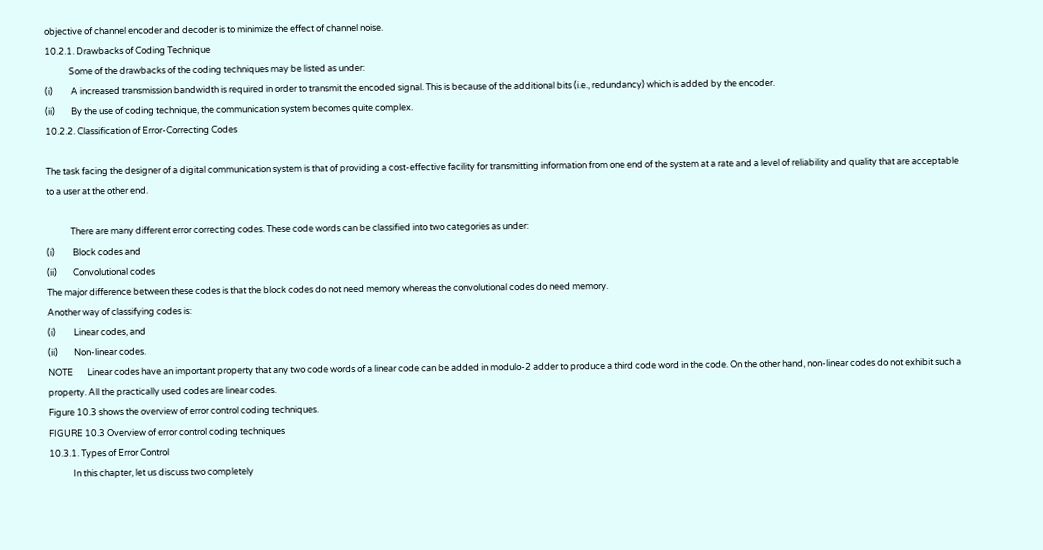objective of channel encoder and decoder is to minimize the effect of channel noise.
10.2.1. Drawbacks of Coding Technique
            Some of the drawbacks of the coding techniques may be listed as under:
(i)         A increased transmission bandwidth is required in order to transmit the encoded signal. This is because of the additional bits (i.e., redundancy) which is added by the encoder.
(ii)        By the use of coding technique, the communication system becomes quite complex.
10.2.2. Classification of Error-Correcting Codes

The task facing the designer of a digital communication system is that of providing a cost-effective facility for transmitting information from one end of the system at a rate and a level of reliability and quality that are acceptable to a user at the other end.

            There are many different error correcting codes. These code words can be classified into two categories as under:
(i)         Block codes and
(ii)        Convolutional codes
The major difference between these codes is that the block codes do not need memory whereas the convolutional codes do need memory.
Another way of classifying codes is:
(i)         Linear codes, and
(ii)        Non-linear codes.
NOTE       Linear codes have an important property that any two code words of a linear code can be added in modulo-2 adder to produce a third code word in the code. On the other hand, non-linear codes do not exhibit such a property. All the practically used codes are linear codes.
Figure 10.3 shows the overview of error control coding techniques.
FIGURE 10.3 Overview of error control coding techniques
10.3.1. Types of Error Control
            In this chapter, let us discuss two completely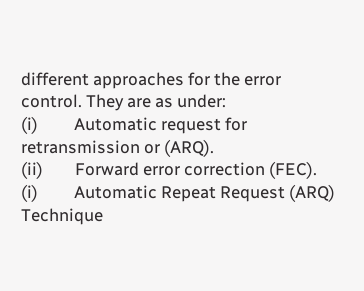different approaches for the error control. They are as under:
(i)         Automatic request for retransmission or (ARQ).
(ii)        Forward error correction (FEC).
(i)         Automatic Repeat Request (ARQ) Technique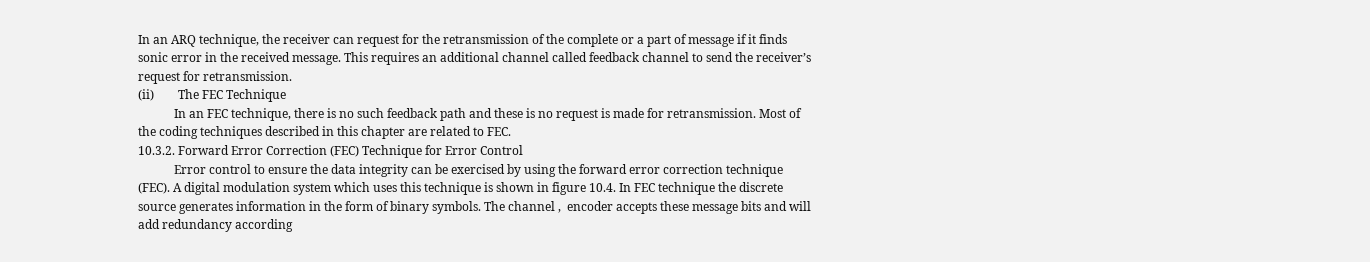In an ARQ technique, the receiver can request for the retransmission of the complete or a part of message if it finds sonic error in the received message. This requires an additional channel called feedback channel to send the receiver’s request for retransmission.
(ii)        The FEC Technique
            In an FEC technique, there is no such feedback path and these is no request is made for retransmission. Most of the coding techniques described in this chapter are related to FEC.
10.3.2. Forward Error Correction (FEC) Technique for Error Control
            Error control to ensure the data integrity can be exercised by using the forward error correction technique (FEC). A digital modulation system which uses this technique is shown in figure 10.4. In FEC technique the discrete source generates information in the form of binary symbols. The channel ,  encoder accepts these message bits and will add redundancy according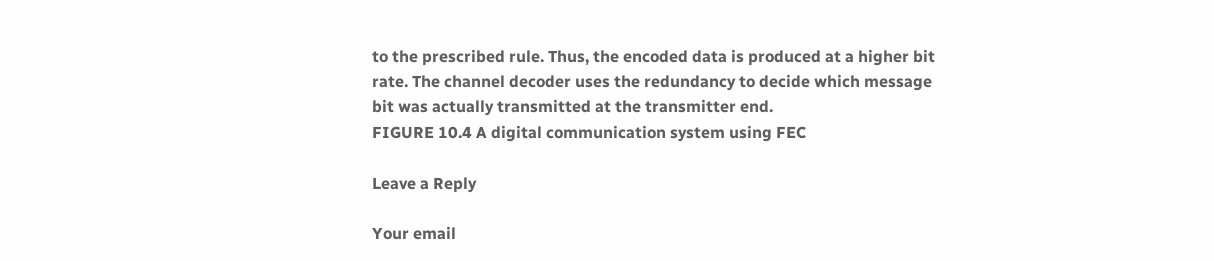to the prescribed rule. Thus, the encoded data is produced at a higher bit rate. The channel decoder uses the redundancy to decide which message bit was actually transmitted at the transmitter end.
FIGURE 10.4 A digital communication system using FEC

Leave a Reply

Your email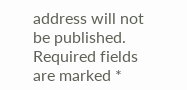address will not be published. Required fields are marked *